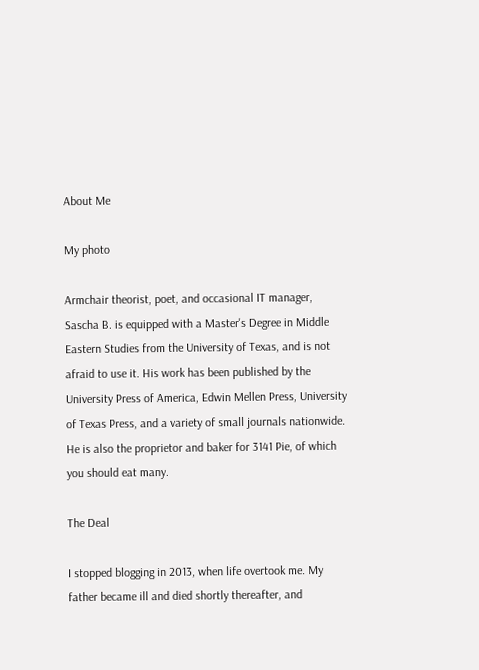About Me

My photo

Armchair theorist, poet, and occasional IT manager, Sascha B. is equipped with a Master's Degree in Middle Eastern Studies from the University of Texas, and is not afraid to use it. His work has been published by the University Press of America, Edwin Mellen Press, University of Texas Press, and a variety of small journals nationwide. He is also the proprietor and baker for 3141 Pie, of which you should eat many.

The Deal

I stopped blogging in 2013, when life overtook me. My father became ill and died shortly thereafter, and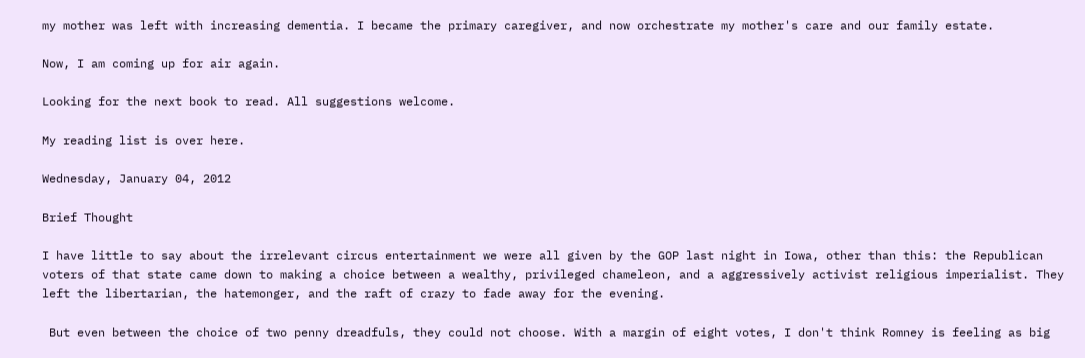my mother was left with increasing dementia. I became the primary caregiver, and now orchestrate my mother's care and our family estate.

Now, I am coming up for air again.

Looking for the next book to read. All suggestions welcome.

My reading list is over here.

Wednesday, January 04, 2012

Brief Thought

I have little to say about the irrelevant circus entertainment we were all given by the GOP last night in Iowa, other than this: the Republican voters of that state came down to making a choice between a wealthy, privileged chameleon, and a aggressively activist religious imperialist. They left the libertarian, the hatemonger, and the raft of crazy to fade away for the evening.

 But even between the choice of two penny dreadfuls, they could not choose. With a margin of eight votes, I don't think Romney is feeling as big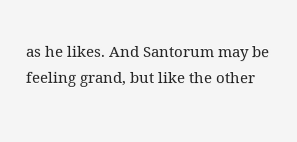as he likes. And Santorum may be feeling grand, but like the other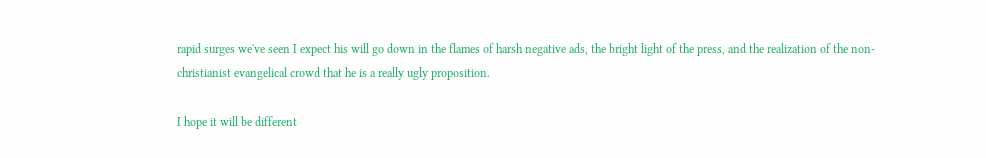rapid surges we've seen I expect his will go down in the flames of harsh negative ads, the bright light of the press, and the realization of the non-christianist evangelical crowd that he is a really ugly proposition.

I hope it will be different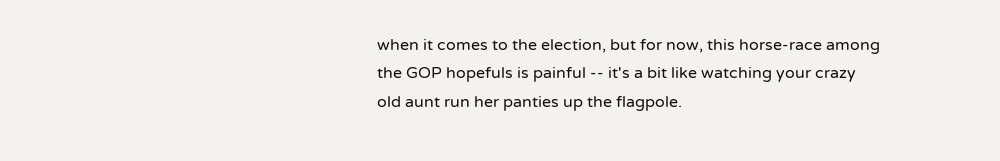when it comes to the election, but for now, this horse-race among the GOP hopefuls is painful -- it's a bit like watching your crazy old aunt run her panties up the flagpole.